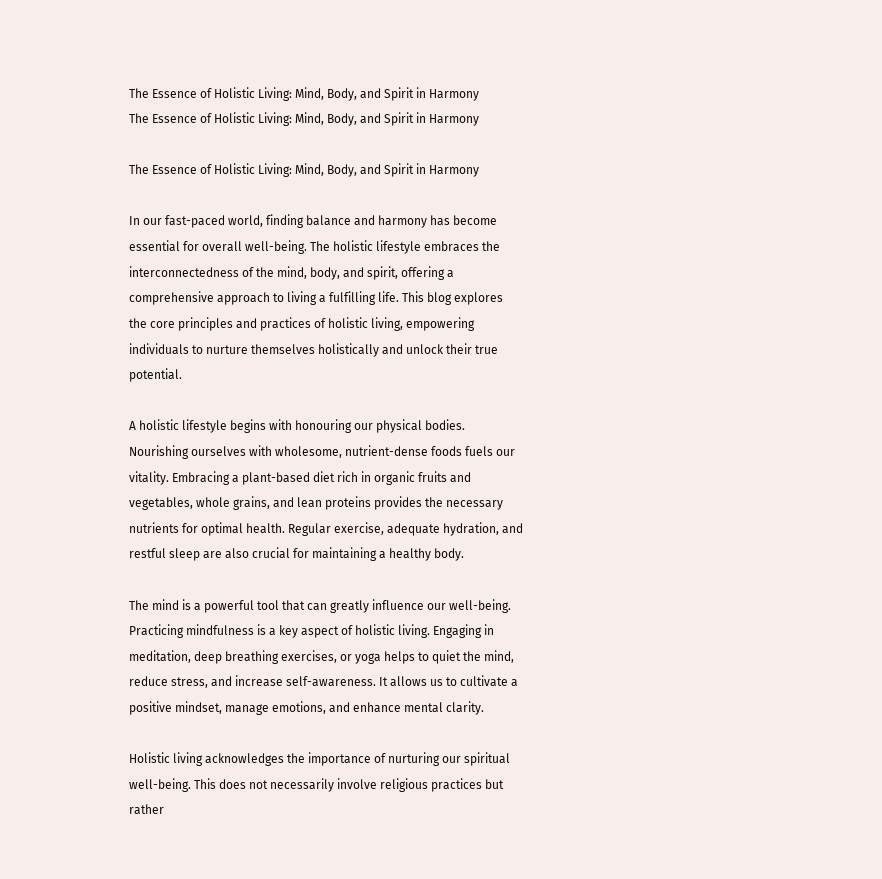The Essence of Holistic Living: Mind, Body, and Spirit in Harmony
The Essence of Holistic Living: Mind, Body, and Spirit in Harmony

The Essence of Holistic Living: Mind, Body, and Spirit in Harmony

In our fast-paced world, finding balance and harmony has become essential for overall well-being. The holistic lifestyle embraces the interconnectedness of the mind, body, and spirit, offering a comprehensive approach to living a fulfilling life. This blog explores the core principles and practices of holistic living, empowering individuals to nurture themselves holistically and unlock their true potential.

A holistic lifestyle begins with honouring our physical bodies. Nourishing ourselves with wholesome, nutrient-dense foods fuels our vitality. Embracing a plant-based diet rich in organic fruits and vegetables, whole grains, and lean proteins provides the necessary nutrients for optimal health. Regular exercise, adequate hydration, and restful sleep are also crucial for maintaining a healthy body.

The mind is a powerful tool that can greatly influence our well-being. Practicing mindfulness is a key aspect of holistic living. Engaging in meditation, deep breathing exercises, or yoga helps to quiet the mind, reduce stress, and increase self-awareness. It allows us to cultivate a positive mindset, manage emotions, and enhance mental clarity.

Holistic living acknowledges the importance of nurturing our spiritual well-being. This does not necessarily involve religious practices but rather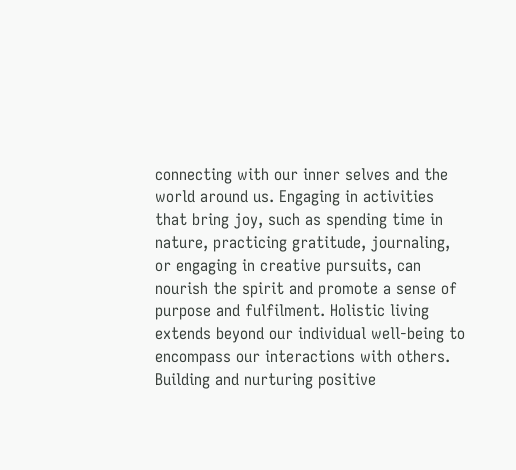connecting with our inner selves and the world around us. Engaging in activities that bring joy, such as spending time in nature, practicing gratitude, journaling, or engaging in creative pursuits, can nourish the spirit and promote a sense of purpose and fulfilment. Holistic living extends beyond our individual well-being to encompass our interactions with others. Building and nurturing positive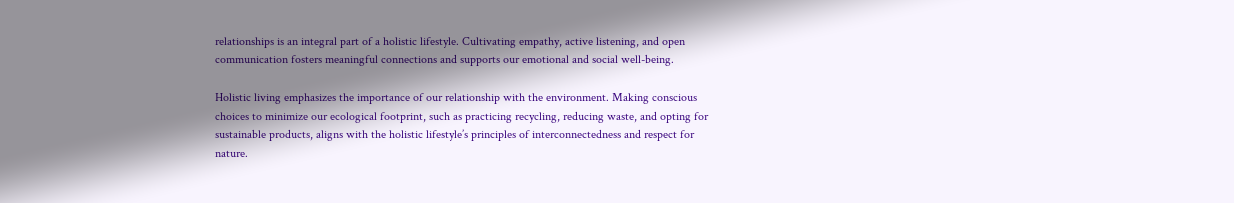relationships is an integral part of a holistic lifestyle. Cultivating empathy, active listening, and open communication fosters meaningful connections and supports our emotional and social well-being.

Holistic living emphasizes the importance of our relationship with the environment. Making conscious choices to minimize our ecological footprint, such as practicing recycling, reducing waste, and opting for sustainable products, aligns with the holistic lifestyle’s principles of interconnectedness and respect for nature.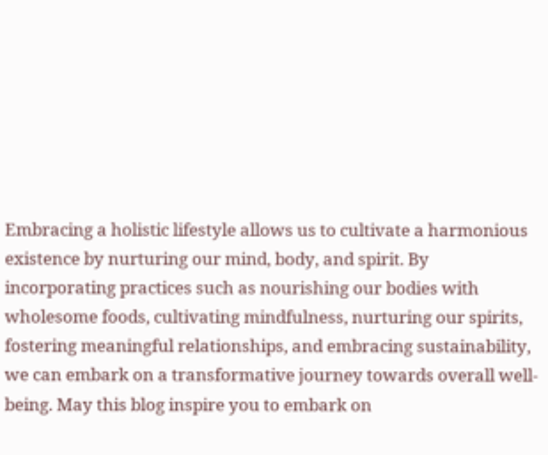Embracing a holistic lifestyle allows us to cultivate a harmonious existence by nurturing our mind, body, and spirit. By incorporating practices such as nourishing our bodies with wholesome foods, cultivating mindfulness, nurturing our spirits, fostering meaningful relationships, and embracing sustainability, we can embark on a transformative journey towards overall well-being. May this blog inspire you to embark on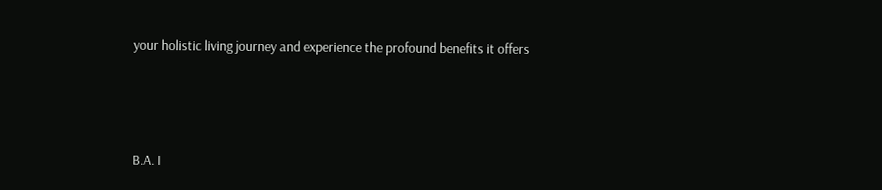your holistic living journey and experience the profound benefits it offers




B.A. I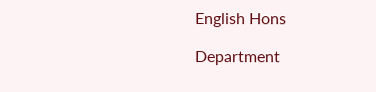English Hons

Department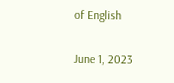of English

June 1, 2023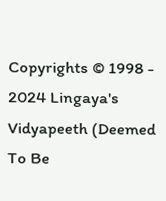Copyrights © 1998 - 2024 Lingaya's Vidyapeeth (Deemed To Be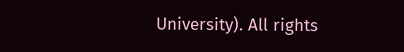University). All rights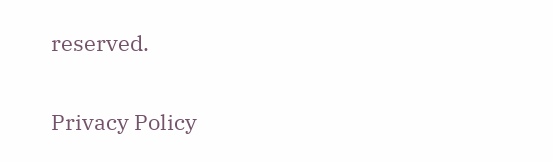reserved.

Privacy Policy